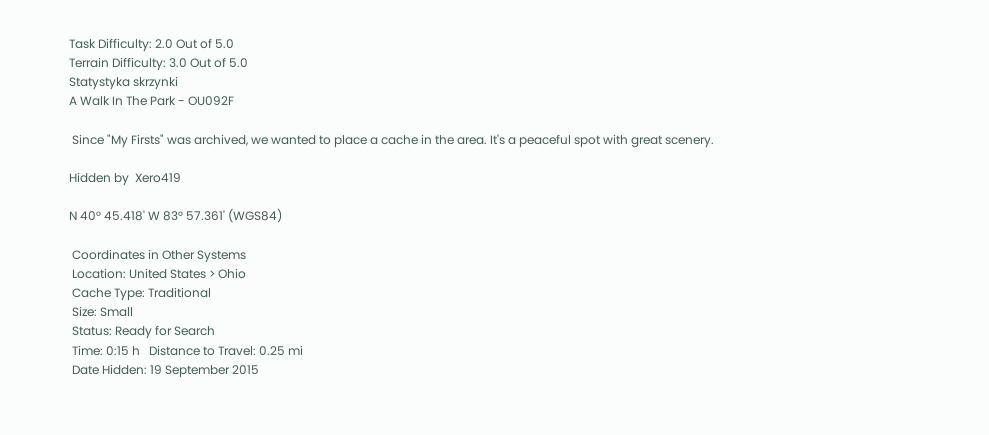Task Difficulty: 2.0 Out of 5.0
Terrain Difficulty: 3.0 Out of 5.0
Statystyka skrzynki
A Walk In The Park - OU092F

 Since "My Firsts" was archived, we wanted to place a cache in the area. It's a peaceful spot with great scenery.

Hidden by  Xero419

N 40° 45.418' W 83° 57.361' (WGS84)

 Coordinates in Other Systems
 Location: United States > Ohio
 Cache Type: Traditional
 Size: Small
 Status: Ready for Search
 Time: 0:15 h   Distance to Travel: 0.25 mi
 Date Hidden: 19 September 2015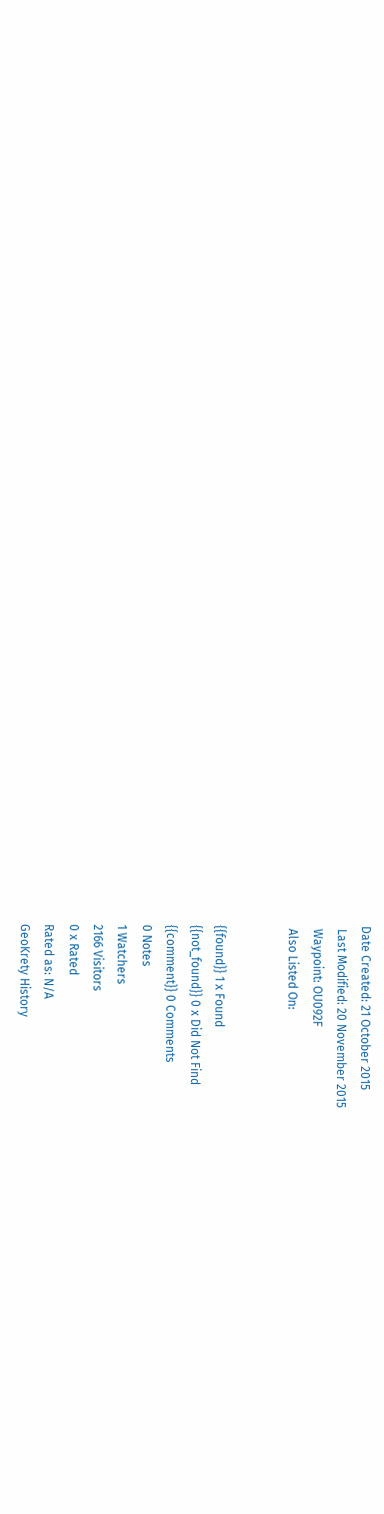Date Created: 21 October 2015
 Last Modified: 20 November 2015
 Waypoint: OU092F
 Also Listed On:


{{found}} 1 x Found
{{not_found}} 0 x Did Not Find
{{comment}} 0 Comments
0 Notes
1 Watchers
2166 Visitors
0 x Rated
Rated as: N/A
GeoKrety History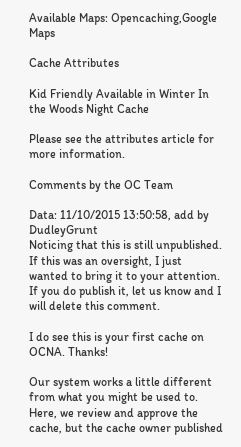Available Maps: Opencaching,Google Maps

Cache Attributes

Kid Friendly Available in Winter In the Woods Night Cache

Please see the attributes article for more information.

Comments by the OC Team

Data: 11/10/2015 13:50:58, add by DudleyGrunt
Noticing that this is still unpublished. If this was an oversight, I just wanted to bring it to your attention. If you do publish it, let us know and I will delete this comment.

I do see this is your first cache on OCNA. Thanks!

Our system works a little different from what you might be used to. Here, we review and approve the cache, but the cache owner published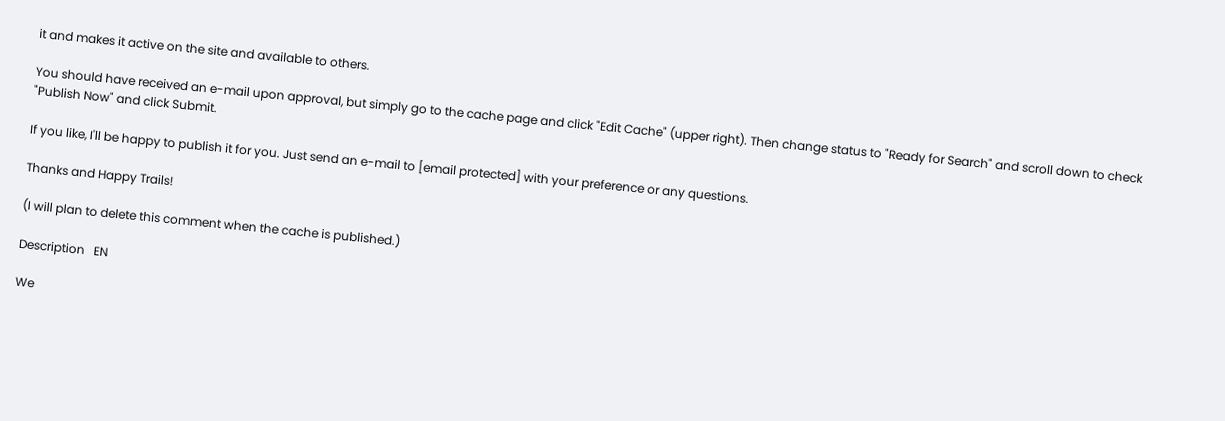it and makes it active on the site and available to others.

You should have received an e-mail upon approval, but simply go to the cache page and click "Edit Cache" (upper right). Then change status to "Ready for Search" and scroll down to check "Publish Now" and click Submit.

If you like, I'll be happy to publish it for you. Just send an e-mail to [email protected] with your preference or any questions.

Thanks and Happy Trails!

(I will plan to delete this comment when the cache is published.)

Description   EN

We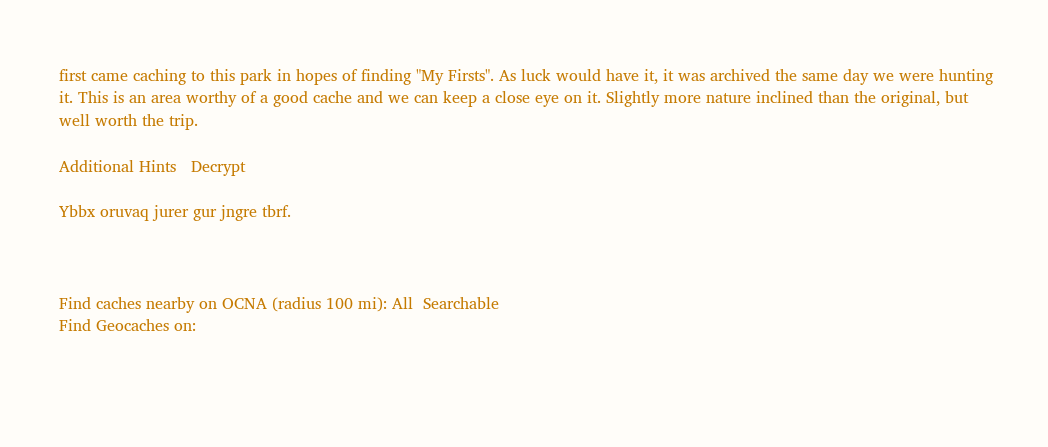first came caching to this park in hopes of finding "My Firsts". As luck would have it, it was archived the same day we were hunting it. This is an area worthy of a good cache and we can keep a close eye on it. Slightly more nature inclined than the original, but well worth the trip.

Additional Hints   Decrypt

Ybbx oruvaq jurer gur jngre tbrf.



Find caches nearby on OCNA (radius 100 mi): All  Searchable
Find Geocaches on: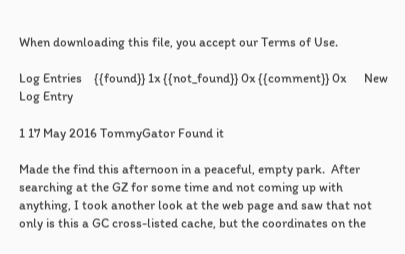When downloading this file, you accept our Terms of Use.

Log Entries    {{found}} 1x {{not_found}} 0x {{comment}} 0x      New Log Entry

1 17 May 2016 TommyGator Found it

Made the find this afternoon in a peaceful, empty park.  After searching at the GZ for some time and not coming up with anything, I took another look at the web page and saw that not only is this a GC cross-listed cache, but the coordinates on the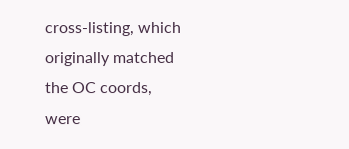cross-listing, which originally matched the OC coords, were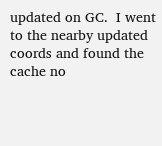updated on GC.  I went to the nearby updated coords and found the cache no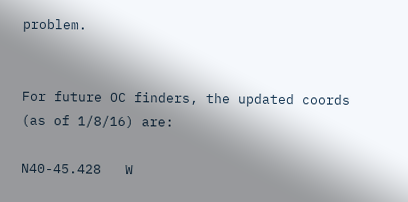problem.


For future OC finders, the updated coords (as of 1/8/16) are:

N40-45.428   W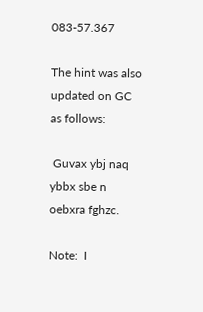083-57.367

The hint was also updated on GC as follows:

 Guvax ybj naq ybbx sbe n oebxra fghzc.

Note:  I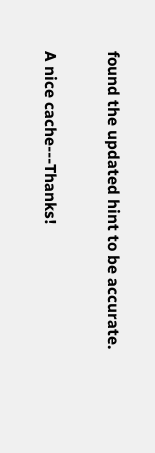found the updated hint to be accurate.

A nice cache---Thanks!